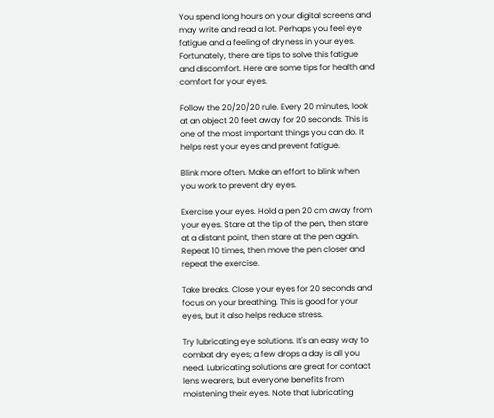You spend long hours on your digital screens and may write and read a lot. Perhaps you feel eye fatigue and a feeling of dryness in your eyes. Fortunately, there are tips to solve this fatigue and discomfort. Here are some tips for health and comfort for your eyes.

Follow the 20/20/20 rule. Every 20 minutes, look at an object 20 feet away for 20 seconds. This is one of the most important things you can do. It helps rest your eyes and prevent fatigue.

Blink more often. Make an effort to blink when you work to prevent dry eyes.

Exercise your eyes. Hold a pen 20 cm away from your eyes. Stare at the tip of the pen, then stare at a distant point, then stare at the pen again. Repeat 10 times, then move the pen closer and repeat the exercise.

Take breaks. Close your eyes for 20 seconds and focus on your breathing. This is good for your eyes, but it also helps reduce stress.

Try lubricating eye solutions. It's an easy way to combat dry eyes; a few drops a day is all you need. Lubricating solutions are great for contact lens wearers, but everyone benefits from moistening their eyes. Note that lubricating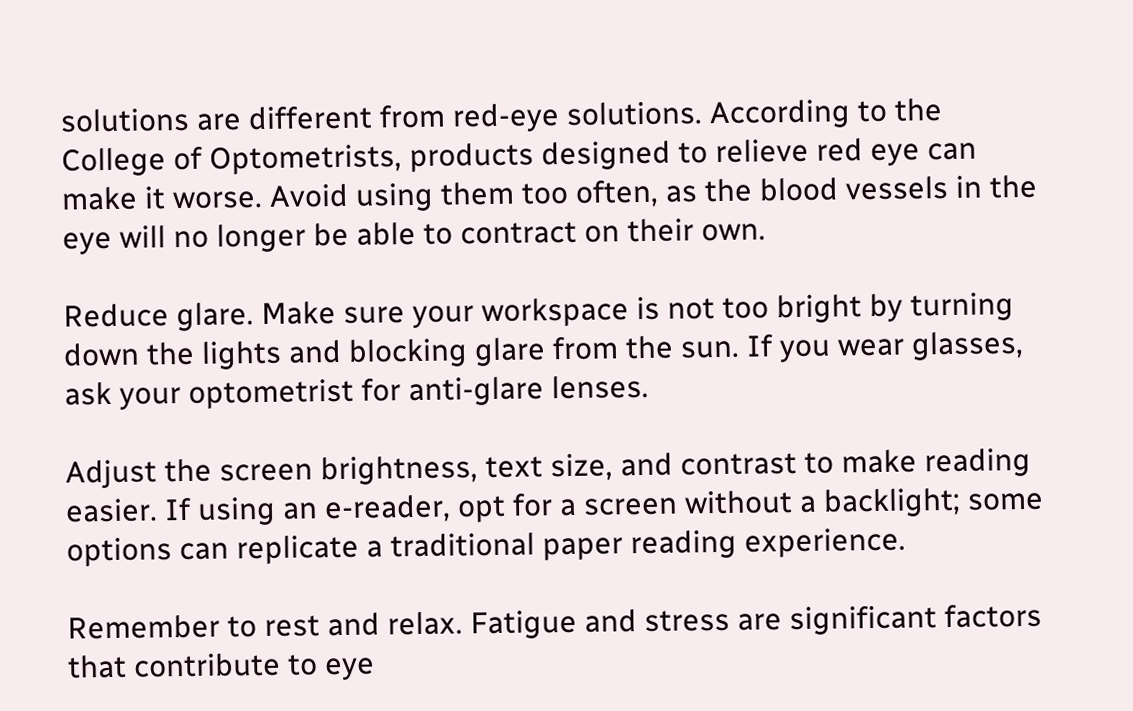solutions are different from red-eye solutions. According to the College of Optometrists, products designed to relieve red eye can make it worse. Avoid using them too often, as the blood vessels in the eye will no longer be able to contract on their own.

Reduce glare. Make sure your workspace is not too bright by turning down the lights and blocking glare from the sun. If you wear glasses, ask your optometrist for anti-glare lenses.

Adjust the screen brightness, text size, and contrast to make reading easier. If using an e-reader, opt for a screen without a backlight; some options can replicate a traditional paper reading experience.

Remember to rest and relax. Fatigue and stress are significant factors that contribute to eye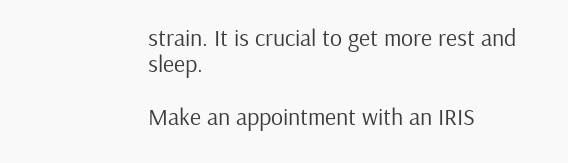strain. It is crucial to get more rest and sleep.

Make an appointment with an IRIS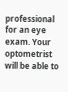professional for an eye exam. Your optometrist will be able to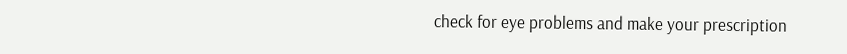check for eye problems and make your prescription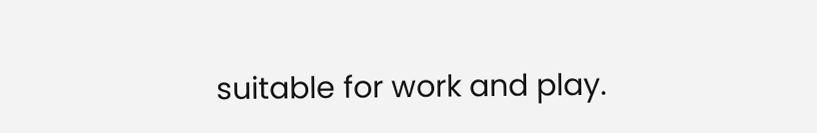suitable for work and play.